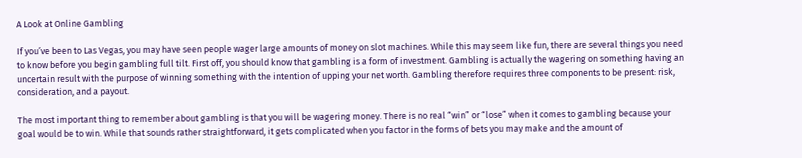A Look at Online Gambling

If you’ve been to Las Vegas, you may have seen people wager large amounts of money on slot machines. While this may seem like fun, there are several things you need to know before you begin gambling full tilt. First off, you should know that gambling is a form of investment. Gambling is actually the wagering on something having an uncertain result with the purpose of winning something with the intention of upping your net worth. Gambling therefore requires three components to be present: risk, consideration, and a payout.

The most important thing to remember about gambling is that you will be wagering money. There is no real “win” or “lose” when it comes to gambling because your goal would be to win. While that sounds rather straightforward, it gets complicated when you factor in the forms of bets you may make and the amount of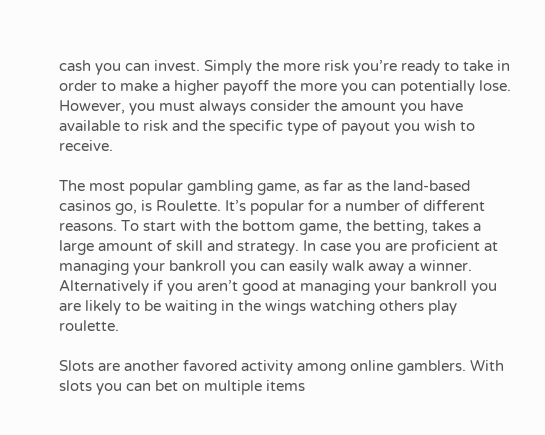cash you can invest. Simply the more risk you’re ready to take in order to make a higher payoff the more you can potentially lose. However, you must always consider the amount you have available to risk and the specific type of payout you wish to receive.

The most popular gambling game, as far as the land-based casinos go, is Roulette. It’s popular for a number of different reasons. To start with the bottom game, the betting, takes a large amount of skill and strategy. In case you are proficient at managing your bankroll you can easily walk away a winner. Alternatively if you aren’t good at managing your bankroll you are likely to be waiting in the wings watching others play roulette.

Slots are another favored activity among online gamblers. With slots you can bet on multiple items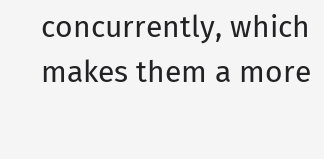concurrently, which makes them a more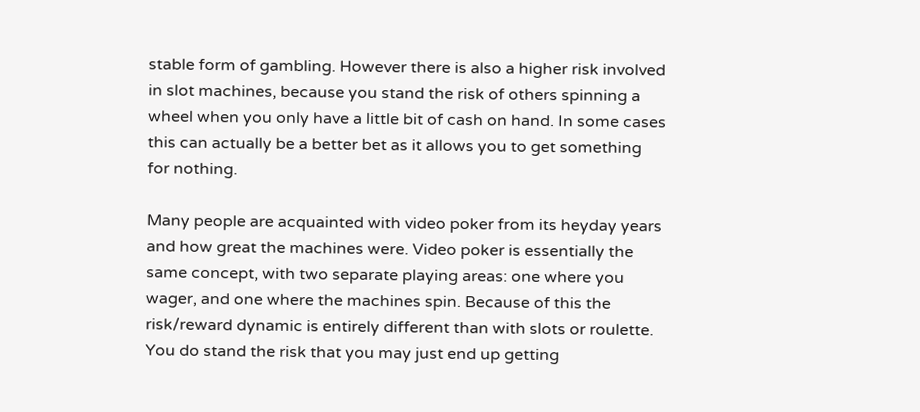stable form of gambling. However there is also a higher risk involved in slot machines, because you stand the risk of others spinning a wheel when you only have a little bit of cash on hand. In some cases this can actually be a better bet as it allows you to get something for nothing.

Many people are acquainted with video poker from its heyday years and how great the machines were. Video poker is essentially the same concept, with two separate playing areas: one where you wager, and one where the machines spin. Because of this the risk/reward dynamic is entirely different than with slots or roulette. You do stand the risk that you may just end up getting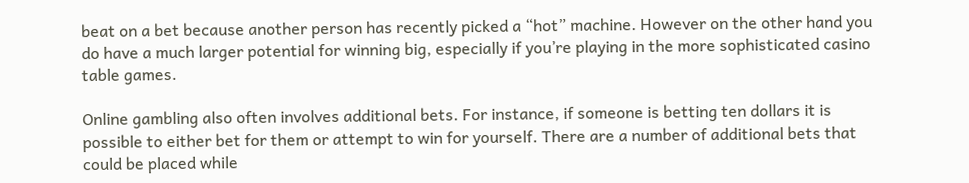beat on a bet because another person has recently picked a “hot” machine. However on the other hand you do have a much larger potential for winning big, especially if you’re playing in the more sophisticated casino table games.

Online gambling also often involves additional bets. For instance, if someone is betting ten dollars it is possible to either bet for them or attempt to win for yourself. There are a number of additional bets that could be placed while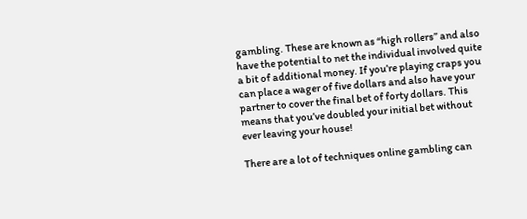gambling. These are known as “high rollers” and also have the potential to net the individual involved quite a bit of additional money. If you’re playing craps you can place a wager of five dollars and also have your partner to cover the final bet of forty dollars. This means that you’ve doubled your initial bet without ever leaving your house!

There are a lot of techniques online gambling can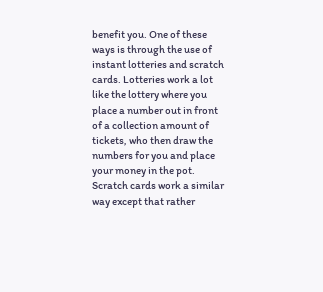benefit you. One of these ways is through the use of instant lotteries and scratch cards. Lotteries work a lot like the lottery where you place a number out in front of a collection amount of tickets, who then draw the numbers for you and place your money in the pot. Scratch cards work a similar way except that rather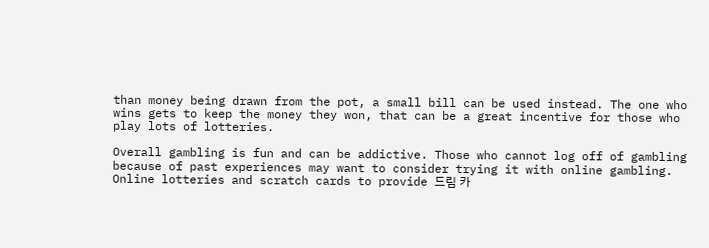than money being drawn from the pot, a small bill can be used instead. The one who wins gets to keep the money they won, that can be a great incentive for those who play lots of lotteries.

Overall gambling is fun and can be addictive. Those who cannot log off of gambling because of past experiences may want to consider trying it with online gambling. Online lotteries and scratch cards to provide 드림 카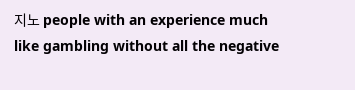지노 people with an experience much like gambling without all the negative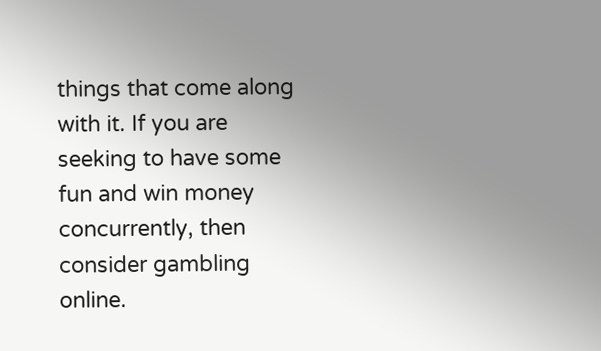things that come along with it. If you are seeking to have some fun and win money concurrently, then consider gambling online.